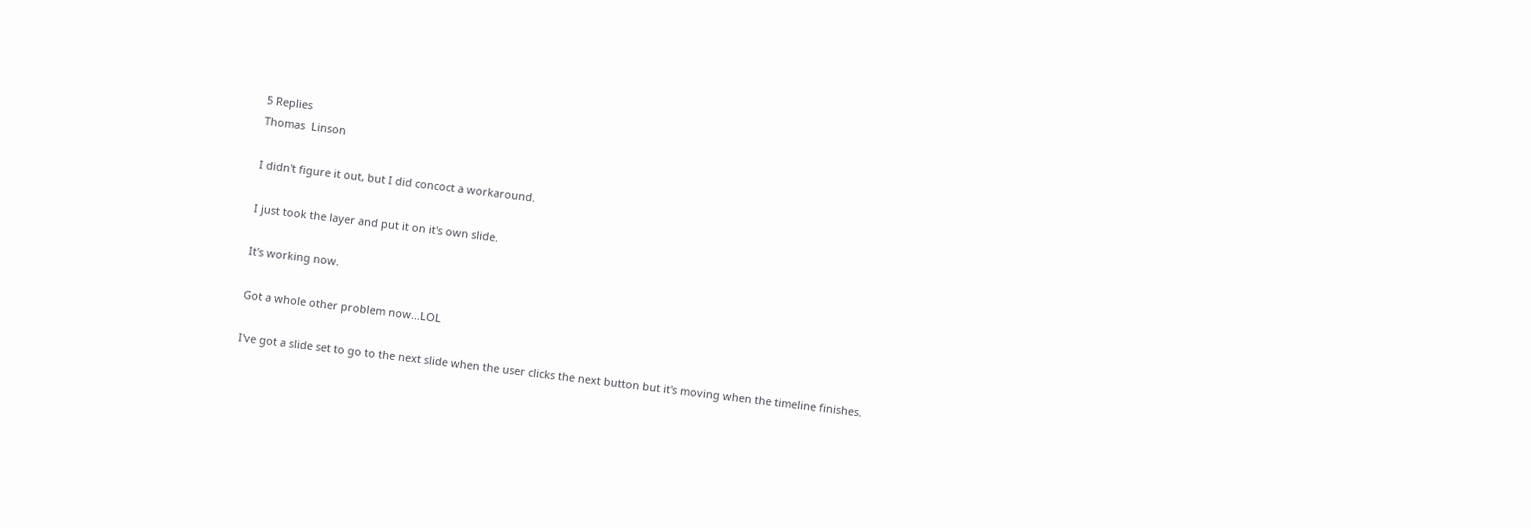5 Replies
Thomas  Linson

I didn't figure it out, but I did concoct a workaround.

I just took the layer and put it on it's own slide.

It's working now.

Got a whole other problem now...LOL

I've got a slide set to go to the next slide when the user clicks the next button but it's moving when the timeline finishes.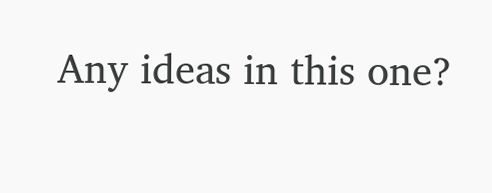Any ideas in this one?